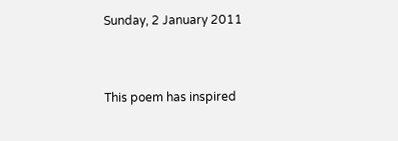Sunday, 2 January 2011


This poem has inspired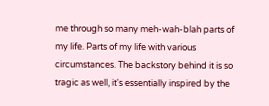me through so many meh-wah-blah parts of my life. Parts of my life with various circumstances. The backstory behind it is so tragic as well, it's essentially inspired by the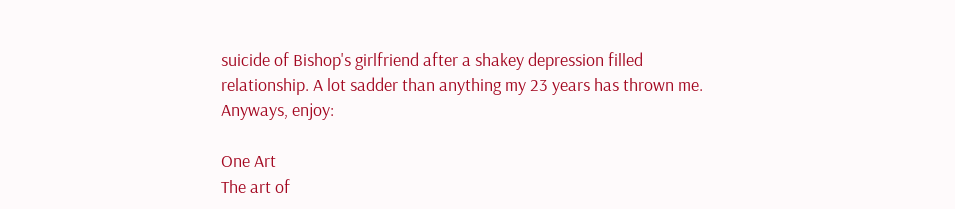suicide of Bishop's girlfriend after a shakey depression filled relationship. A lot sadder than anything my 23 years has thrown me. Anyways, enjoy:

One Art
The art of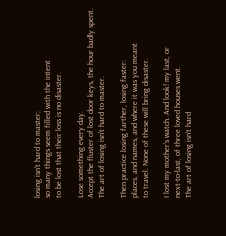losing isn't hard to master;
so many things seem filled with the intent
to be lost that their loss is no disaster.

Lose something every day.
Accept the fluster of lost door keys, the hour badly spent.
The art of losing isn't hard to master.

Then practice losing farther, losing faster:
places, and names, and where it was you meant
to travel. None of these will bring disaster.

I lost my mother's watch. And look! my last, or
next-to-last, of three loved houses went.
The art of losing isn't hard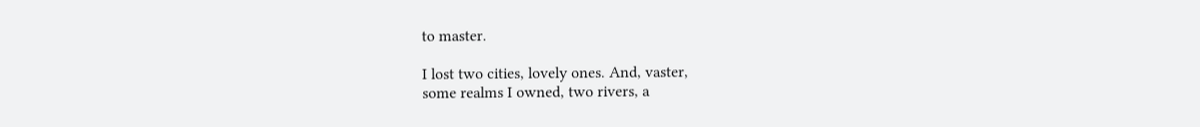to master.

I lost two cities, lovely ones. And, vaster,
some realms I owned, two rivers, a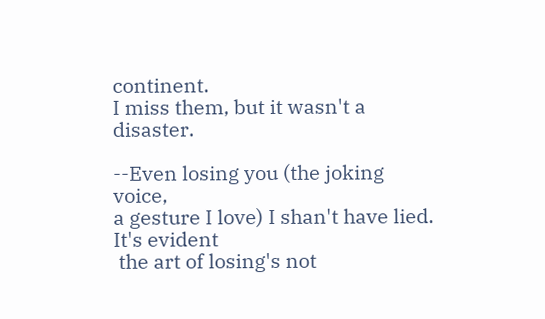continent.
I miss them, but it wasn't a disaster.

--Even losing you (the joking voice,
a gesture I love) I shan't have lied.  It's evident
 the art of losing's not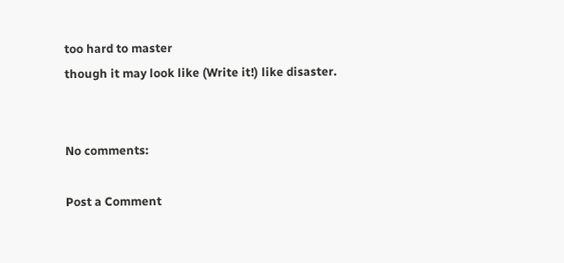too hard to master
though it may look like (Write it!) like disaster.


No comments:

Post a Comment